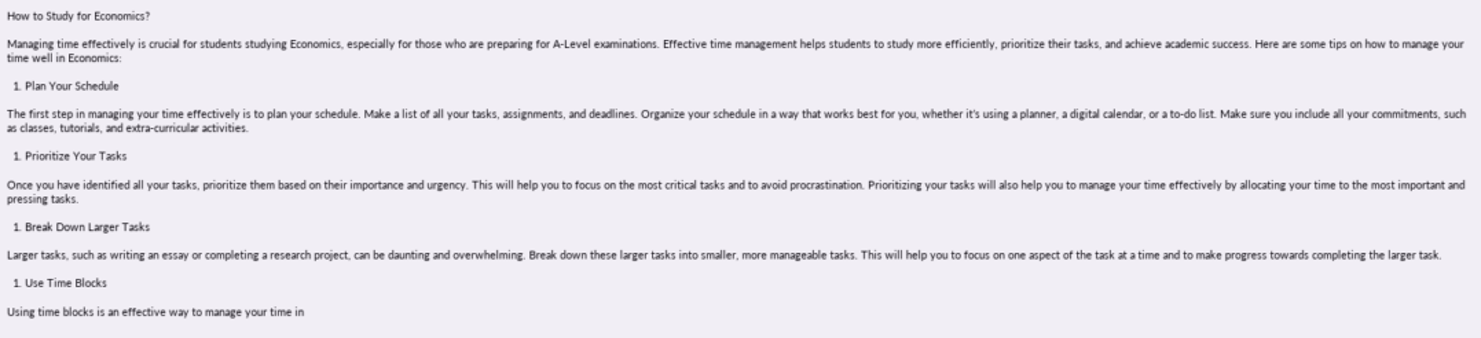How to Study for Economics?

Managing time effectively is crucial for students studying Economics, especially for those who are preparing for A-Level examinations. Effective time management helps students to study more efficiently, prioritize their tasks, and achieve academic success. Here are some tips on how to manage your time well in Economics:

  1. Plan Your Schedule

The first step in managing your time effectively is to plan your schedule. Make a list of all your tasks, assignments, and deadlines. Organize your schedule in a way that works best for you, whether it’s using a planner, a digital calendar, or a to-do list. Make sure you include all your commitments, such as classes, tutorials, and extra-curricular activities.

  1. Prioritize Your Tasks

Once you have identified all your tasks, prioritize them based on their importance and urgency. This will help you to focus on the most critical tasks and to avoid procrastination. Prioritizing your tasks will also help you to manage your time effectively by allocating your time to the most important and pressing tasks.

  1. Break Down Larger Tasks

Larger tasks, such as writing an essay or completing a research project, can be daunting and overwhelming. Break down these larger tasks into smaller, more manageable tasks. This will help you to focus on one aspect of the task at a time and to make progress towards completing the larger task.

  1. Use Time Blocks

Using time blocks is an effective way to manage your time in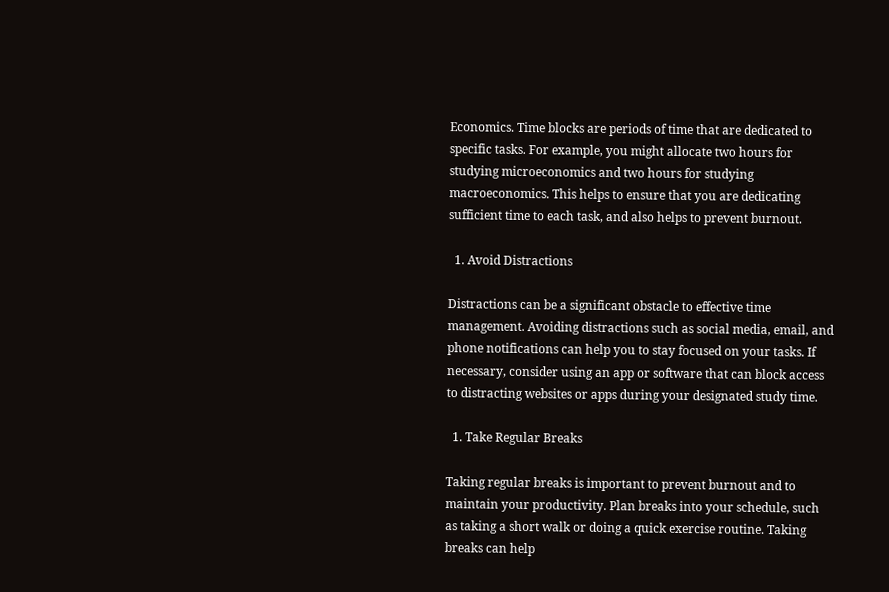Economics. Time blocks are periods of time that are dedicated to specific tasks. For example, you might allocate two hours for studying microeconomics and two hours for studying macroeconomics. This helps to ensure that you are dedicating sufficient time to each task, and also helps to prevent burnout.

  1. Avoid Distractions

Distractions can be a significant obstacle to effective time management. Avoiding distractions such as social media, email, and phone notifications can help you to stay focused on your tasks. If necessary, consider using an app or software that can block access to distracting websites or apps during your designated study time.

  1. Take Regular Breaks

Taking regular breaks is important to prevent burnout and to maintain your productivity. Plan breaks into your schedule, such as taking a short walk or doing a quick exercise routine. Taking breaks can help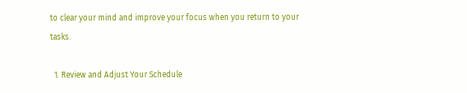to clear your mind and improve your focus when you return to your tasks.

  1. Review and Adjust Your Schedule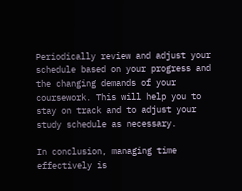Periodically review and adjust your schedule based on your progress and the changing demands of your coursework. This will help you to stay on track and to adjust your study schedule as necessary.

In conclusion, managing time effectively is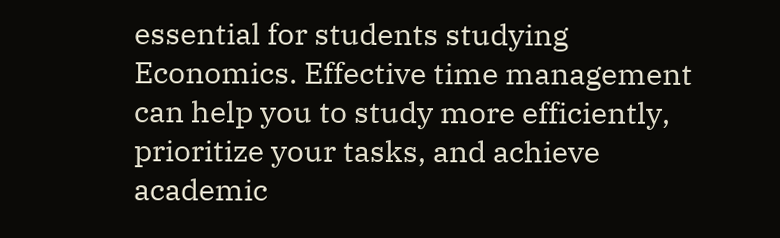essential for students studying Economics. Effective time management can help you to study more efficiently, prioritize your tasks, and achieve academic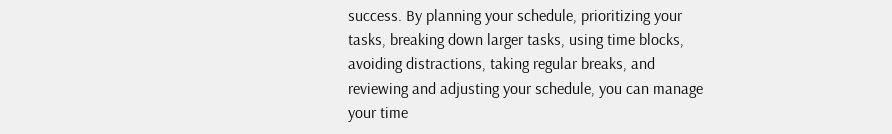success. By planning your schedule, prioritizing your tasks, breaking down larger tasks, using time blocks, avoiding distractions, taking regular breaks, and reviewing and adjusting your schedule, you can manage your time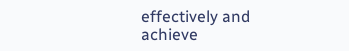effectively and achieve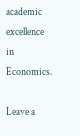academic excellence in Economics.

Leave a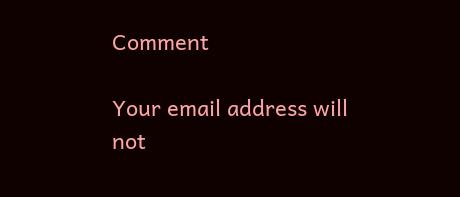Comment

Your email address will not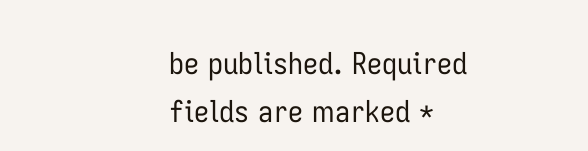be published. Required fields are marked *